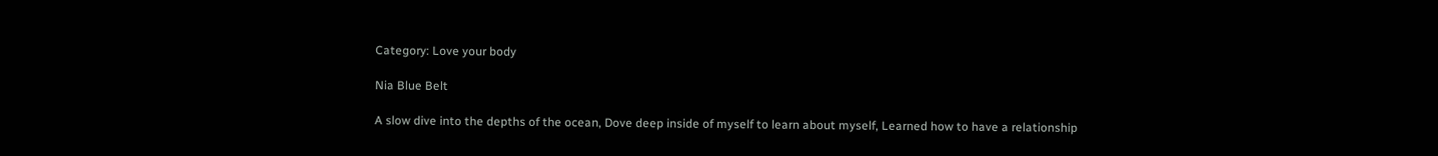Category: Love your body

Nia Blue Belt

A slow dive into the depths of the ocean, Dove deep inside of myself to learn about myself, Learned how to have a relationship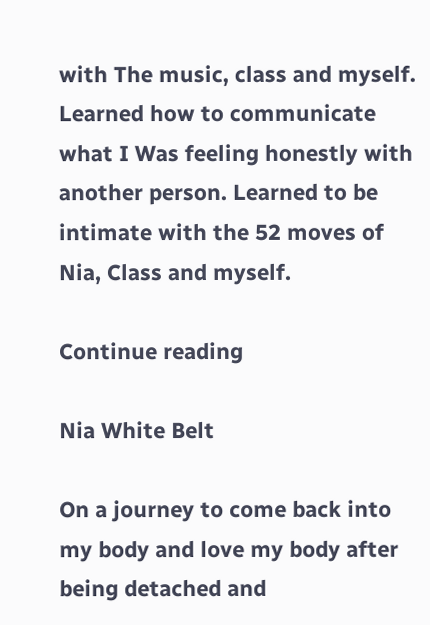with The music, class and myself. Learned how to communicate what I Was feeling honestly with another person. Learned to be intimate with the 52 moves of Nia, Class and myself.

Continue reading

Nia White Belt

On a journey to come back into my body and love my body after being detached and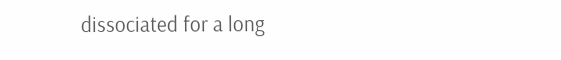dissociated for a long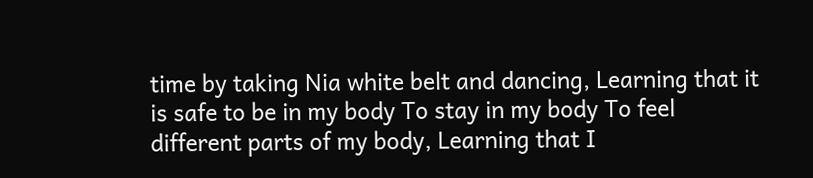time by taking Nia white belt and dancing, Learning that it is safe to be in my body To stay in my body To feel different parts of my body, Learning that I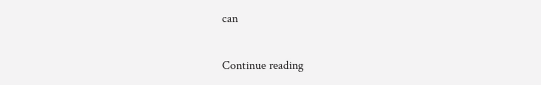can

Continue reading